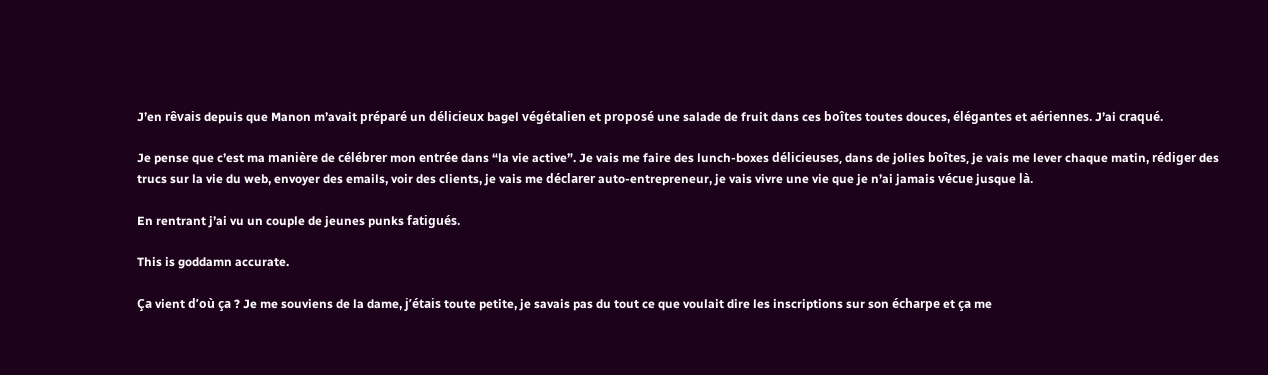J’en rêvais depuis que Manon m’avait préparé un délicieux bagel végétalien et proposé une salade de fruit dans ces boîtes toutes douces, élégantes et aériennes. J’ai craqué.

Je pense que c’est ma manière de célébrer mon entrée dans “la vie active”. Je vais me faire des lunch-boxes délicieuses, dans de jolies boîtes, je vais me lever chaque matin, rédiger des trucs sur la vie du web, envoyer des emails, voir des clients, je vais me déclarer auto-entrepreneur, je vais vivre une vie que je n’ai jamais vécue jusque là.

En rentrant j’ai vu un couple de jeunes punks fatigués.

This is goddamn accurate.

Ça vient d’où ça ? Je me souviens de la dame, j’étais toute petite, je savais pas du tout ce que voulait dire les inscriptions sur son écharpe et ça me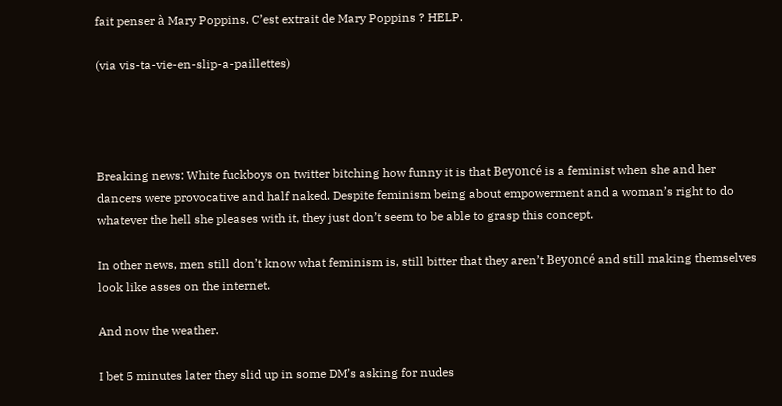fait penser à Mary Poppins. C’est extrait de Mary Poppins ? HELP.

(via vis-ta-vie-en-slip-a-paillettes)




Breaking news: White fuckboys on twitter bitching how funny it is that Beyoncé is a feminist when she and her dancers were provocative and half naked. Despite feminism being about empowerment and a woman’s right to do whatever the hell she pleases with it, they just don’t seem to be able to grasp this concept.

In other news, men still don’t know what feminism is, still bitter that they aren’t Beyoncé and still making themselves look like asses on the internet.

And now the weather.

I bet 5 minutes later they slid up in some DM’s asking for nudes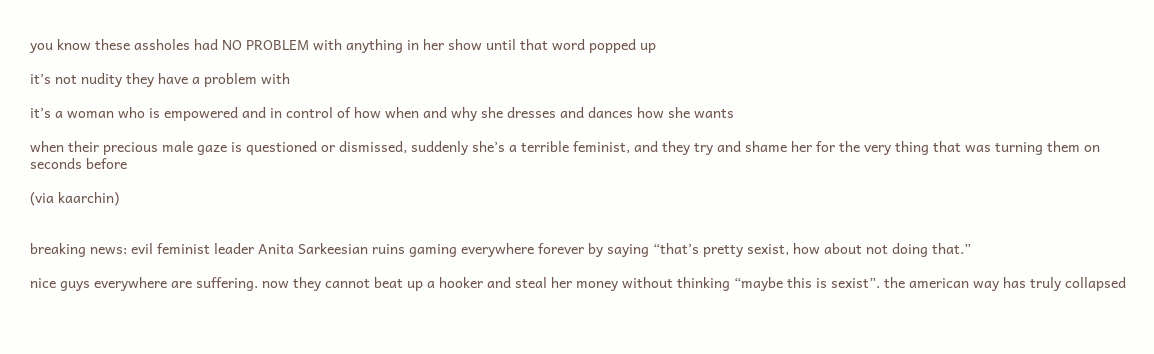you know these assholes had NO PROBLEM with anything in her show until that word popped up

it’s not nudity they have a problem with

it’s a woman who is empowered and in control of how when and why she dresses and dances how she wants

when their precious male gaze is questioned or dismissed, suddenly she’s a terrible feminist, and they try and shame her for the very thing that was turning them on seconds before

(via kaarchin)


breaking news: evil feminist leader Anita Sarkeesian ruins gaming everywhere forever by saying “that’s pretty sexist, how about not doing that.”

nice guys everywhere are suffering. now they cannot beat up a hooker and steal her money without thinking “maybe this is sexist”. the american way has truly collapsed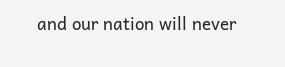and our nation will never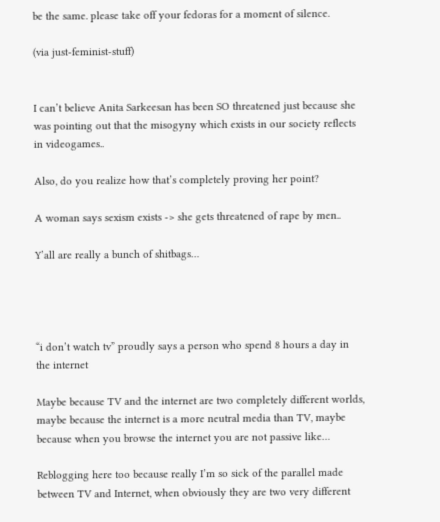be the same. please take off your fedoras for a moment of silence.

(via just-feminist-stuff)


I can’t believe Anita Sarkeesan has been SO threatened just because she was pointing out that the misogyny which exists in our society reflects in videogames..

Also, do you realize how that’s completely proving her point?

A woman says sexism exists -> she gets threatened of rape by men..

Y’all are really a bunch of shitbags…




“i don’t watch tv” proudly says a person who spend 8 hours a day in the internet

Maybe because TV and the internet are two completely different worlds, maybe because the internet is a more neutral media than TV, maybe because when you browse the internet you are not passive like…

Reblogging here too because really I’m so sick of the parallel made between TV and Internet, when obviously they are two very different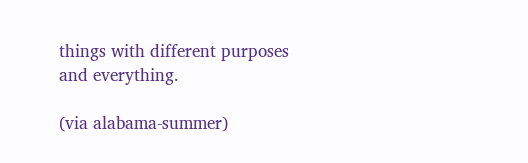things with different purposes and everything.

(via alabama-summer)